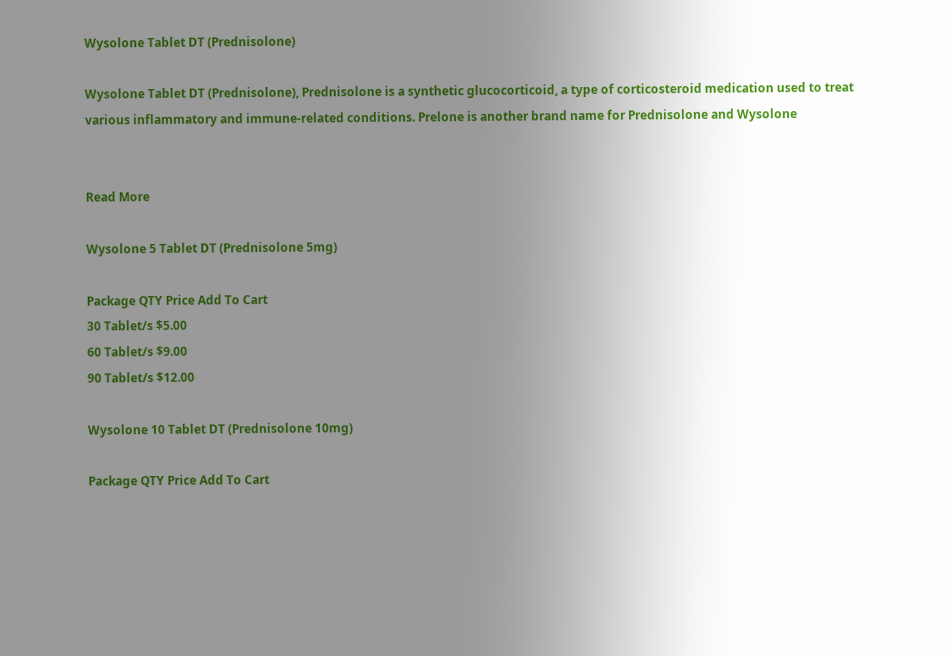Wysolone Tablet DT (Prednisolone)

Wysolone Tablet DT (Prednisolone), Prednisolone is a synthetic glucocorticoid, a type of corticosteroid medication used to treat various inflammatory and immune-related conditions. Prelone is another brand name for Prednisolone and Wysolone


Read More

Wysolone 5 Tablet DT (Prednisolone 5mg)

Package QTY Price Add To Cart
30 Tablet/s $5.00
60 Tablet/s $9.00
90 Tablet/s $12.00

Wysolone 10 Tablet DT (Prednisolone 10mg)

Package QTY Price Add To Cart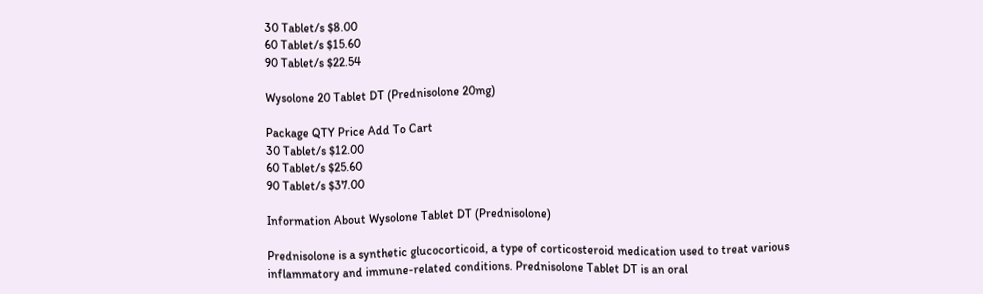30 Tablet/s $8.00
60 Tablet/s $15.60
90 Tablet/s $22.54

Wysolone 20 Tablet DT (Prednisolone 20mg)

Package QTY Price Add To Cart
30 Tablet/s $12.00
60 Tablet/s $25.60
90 Tablet/s $37.00

Information About Wysolone Tablet DT (Prednisolone)

Prednisolone is a synthetic glucocorticoid, a type of corticosteroid medication used to treat various inflammatory and immune-related conditions. Prednisolone Tablet DT is an oral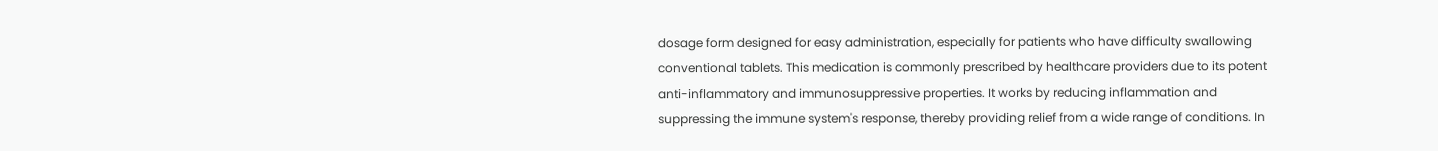dosage form designed for easy administration, especially for patients who have difficulty swallowing conventional tablets. This medication is commonly prescribed by healthcare providers due to its potent anti-inflammatory and immunosuppressive properties. It works by reducing inflammation and suppressing the immune system's response, thereby providing relief from a wide range of conditions. In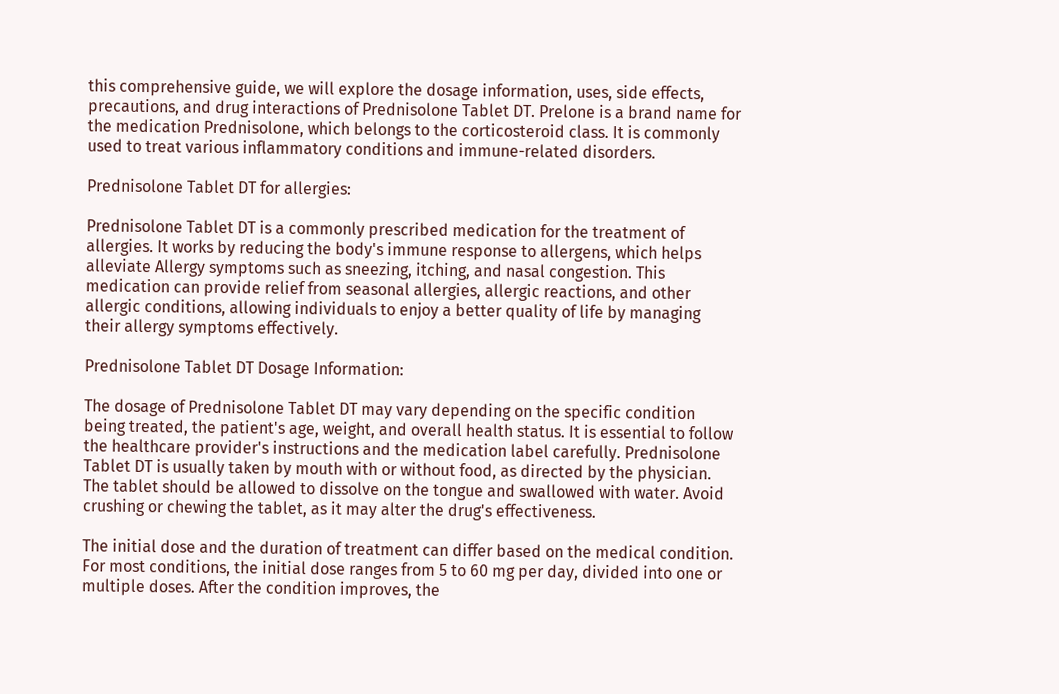this comprehensive guide, we will explore the dosage information, uses, side effects, precautions, and drug interactions of Prednisolone Tablet DT. Prelone is a brand name for the medication Prednisolone, which belongs to the corticosteroid class. It is commonly used to treat various inflammatory conditions and immune-related disorders.

Prednisolone Tablet DT for allergies:

Prednisolone Tablet DT is a commonly prescribed medication for the treatment of allergies. It works by reducing the body's immune response to allergens, which helps alleviate Allergy symptoms such as sneezing, itching, and nasal congestion. This medication can provide relief from seasonal allergies, allergic reactions, and other allergic conditions, allowing individuals to enjoy a better quality of life by managing their allergy symptoms effectively.

Prednisolone Tablet DT Dosage Information:

The dosage of Prednisolone Tablet DT may vary depending on the specific condition being treated, the patient's age, weight, and overall health status. It is essential to follow the healthcare provider's instructions and the medication label carefully. Prednisolone Tablet DT is usually taken by mouth with or without food, as directed by the physician. The tablet should be allowed to dissolve on the tongue and swallowed with water. Avoid crushing or chewing the tablet, as it may alter the drug's effectiveness.

The initial dose and the duration of treatment can differ based on the medical condition. For most conditions, the initial dose ranges from 5 to 60 mg per day, divided into one or multiple doses. After the condition improves, the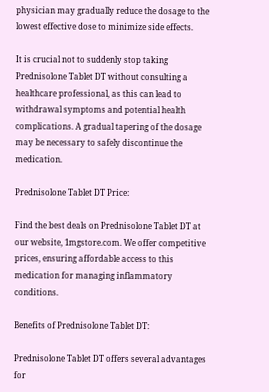physician may gradually reduce the dosage to the lowest effective dose to minimize side effects.

It is crucial not to suddenly stop taking Prednisolone Tablet DT without consulting a healthcare professional, as this can lead to withdrawal symptoms and potential health complications. A gradual tapering of the dosage may be necessary to safely discontinue the medication.

Prednisolone Tablet DT Price:

Find the best deals on Prednisolone Tablet DT at our website, 1mgstore.com. We offer competitive prices, ensuring affordable access to this medication for managing inflammatory conditions.

Benefits of Prednisolone Tablet DT:

Prednisolone Tablet DT offers several advantages for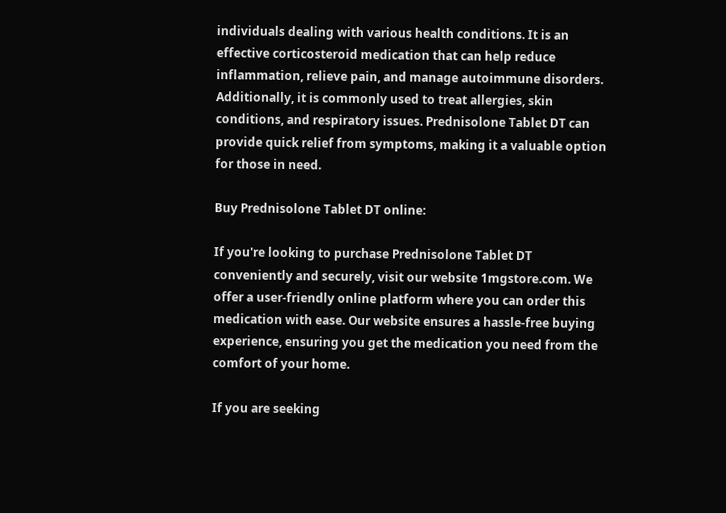individuals dealing with various health conditions. It is an effective corticosteroid medication that can help reduce inflammation, relieve pain, and manage autoimmune disorders. Additionally, it is commonly used to treat allergies, skin conditions, and respiratory issues. Prednisolone Tablet DT can provide quick relief from symptoms, making it a valuable option for those in need.

Buy Prednisolone Tablet DT online:

If you're looking to purchase Prednisolone Tablet DT conveniently and securely, visit our website 1mgstore.com. We offer a user-friendly online platform where you can order this medication with ease. Our website ensures a hassle-free buying experience, ensuring you get the medication you need from the comfort of your home.

If you are seeking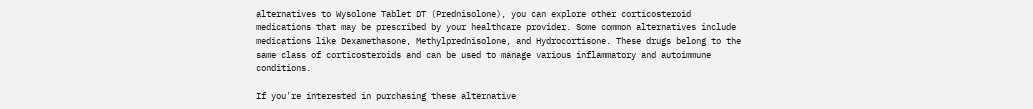alternatives to Wysolone Tablet DT (Prednisolone), you can explore other corticosteroid medications that may be prescribed by your healthcare provider. Some common alternatives include medications like Dexamethasone, Methylprednisolone, and Hydrocortisone. These drugs belong to the same class of corticosteroids and can be used to manage various inflammatory and autoimmune conditions.

If you're interested in purchasing these alternative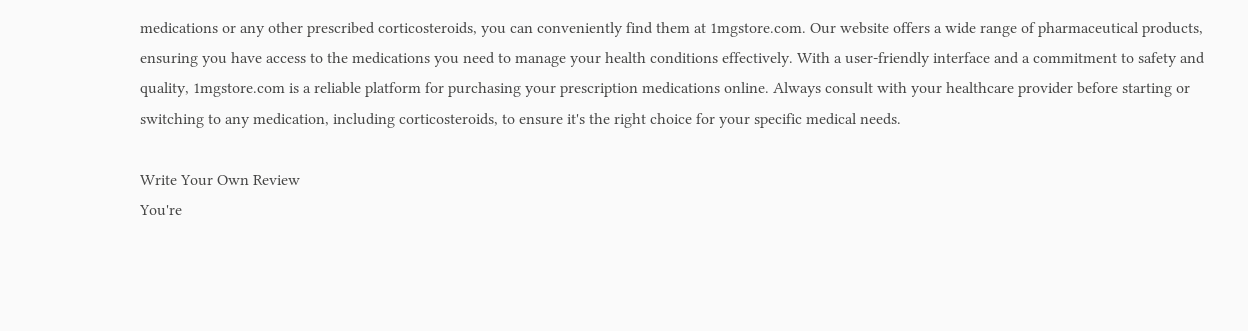medications or any other prescribed corticosteroids, you can conveniently find them at 1mgstore.com. Our website offers a wide range of pharmaceutical products, ensuring you have access to the medications you need to manage your health conditions effectively. With a user-friendly interface and a commitment to safety and quality, 1mgstore.com is a reliable platform for purchasing your prescription medications online. Always consult with your healthcare provider before starting or switching to any medication, including corticosteroids, to ensure it's the right choice for your specific medical needs.

Write Your Own Review
You're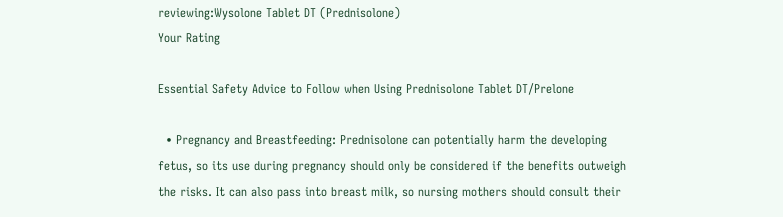reviewing:Wysolone Tablet DT (Prednisolone)
Your Rating

Essential Safety Advice to Follow when Using Prednisolone Tablet DT/Prelone

  • Pregnancy and Breastfeeding: Prednisolone can potentially harm the developing fetus, so its use during pregnancy should only be considered if the benefits outweigh the risks. It can also pass into breast milk, so nursing mothers should consult their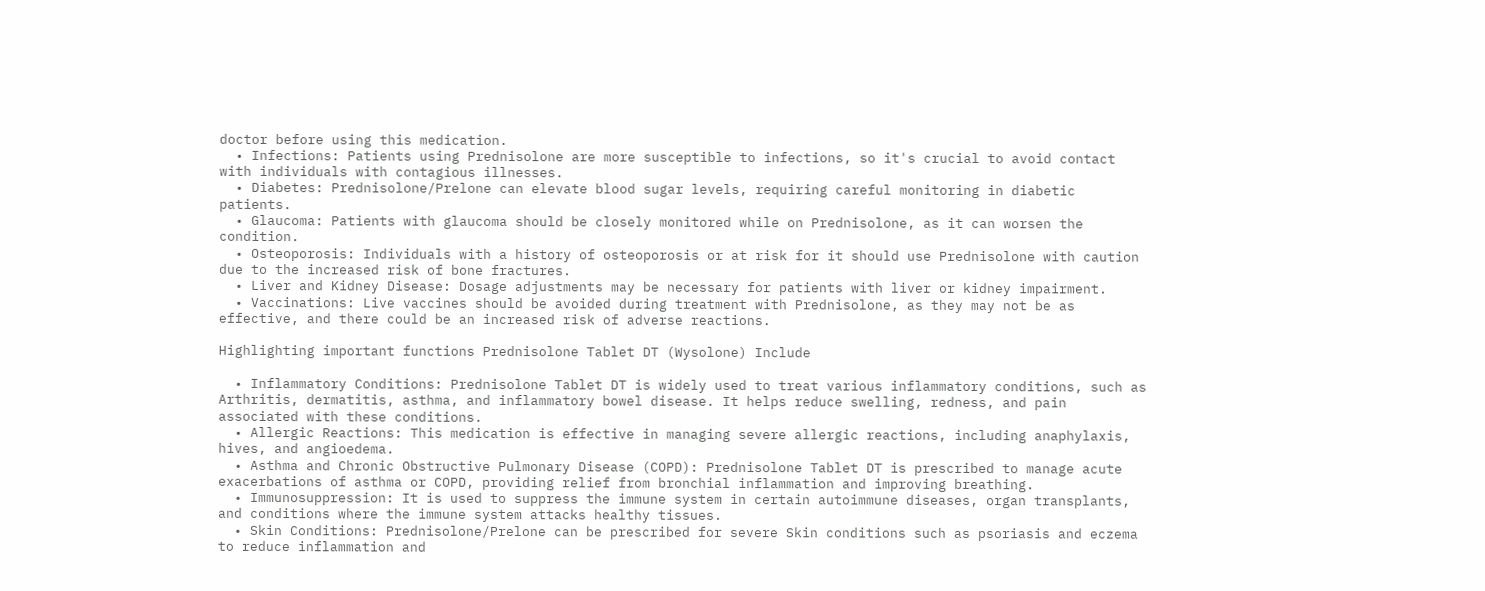doctor before using this medication.
  • Infections: Patients using Prednisolone are more susceptible to infections, so it's crucial to avoid contact with individuals with contagious illnesses.
  • Diabetes: Prednisolone/Prelone can elevate blood sugar levels, requiring careful monitoring in diabetic patients.
  • Glaucoma: Patients with glaucoma should be closely monitored while on Prednisolone, as it can worsen the condition.
  • Osteoporosis: Individuals with a history of osteoporosis or at risk for it should use Prednisolone with caution due to the increased risk of bone fractures.
  • Liver and Kidney Disease: Dosage adjustments may be necessary for patients with liver or kidney impairment.
  • Vaccinations: Live vaccines should be avoided during treatment with Prednisolone, as they may not be as effective, and there could be an increased risk of adverse reactions.

Highlighting important functions Prednisolone Tablet DT (Wysolone) Include

  • Inflammatory Conditions: Prednisolone Tablet DT is widely used to treat various inflammatory conditions, such as Arthritis, dermatitis, asthma, and inflammatory bowel disease. It helps reduce swelling, redness, and pain associated with these conditions.
  • Allergic Reactions: This medication is effective in managing severe allergic reactions, including anaphylaxis, hives, and angioedema.
  • Asthma and Chronic Obstructive Pulmonary Disease (COPD): Prednisolone Tablet DT is prescribed to manage acute exacerbations of asthma or COPD, providing relief from bronchial inflammation and improving breathing.
  • Immunosuppression: It is used to suppress the immune system in certain autoimmune diseases, organ transplants, and conditions where the immune system attacks healthy tissues.
  • Skin Conditions: Prednisolone/Prelone can be prescribed for severe Skin conditions such as psoriasis and eczema to reduce inflammation and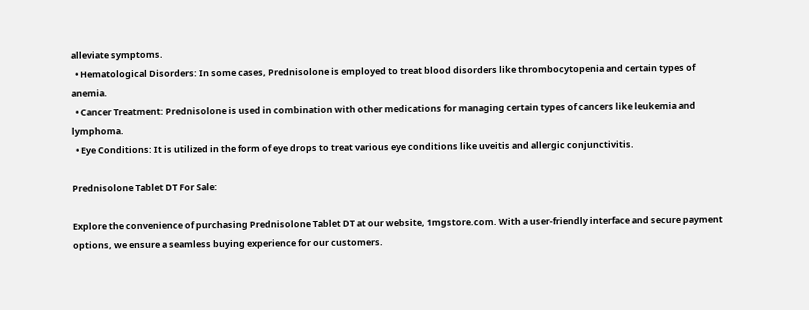alleviate symptoms.
  • Hematological Disorders: In some cases, Prednisolone is employed to treat blood disorders like thrombocytopenia and certain types of anemia.
  • Cancer Treatment: Prednisolone is used in combination with other medications for managing certain types of cancers like leukemia and lymphoma.
  • Eye Conditions: It is utilized in the form of eye drops to treat various eye conditions like uveitis and allergic conjunctivitis.

Prednisolone Tablet DT For Sale:

Explore the convenience of purchasing Prednisolone Tablet DT at our website, 1mgstore.com. With a user-friendly interface and secure payment options, we ensure a seamless buying experience for our customers.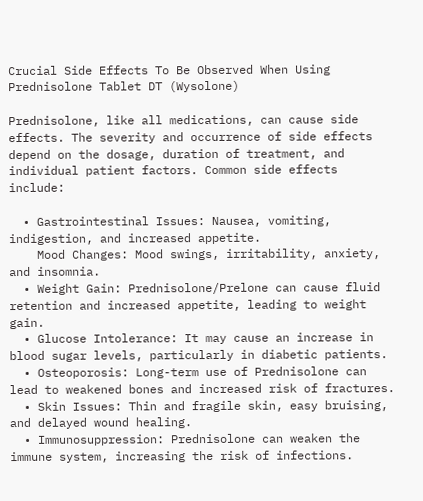Crucial Side Effects To Be Observed When Using Prednisolone Tablet DT (Wysolone)

Prednisolone, like all medications, can cause side effects. The severity and occurrence of side effects depend on the dosage, duration of treatment, and individual patient factors. Common side effects include:

  • Gastrointestinal Issues: Nausea, vomiting, indigestion, and increased appetite.
    Mood Changes: Mood swings, irritability, anxiety, and insomnia.
  • Weight Gain: Prednisolone/Prelone can cause fluid retention and increased appetite, leading to weight gain.
  • Glucose Intolerance: It may cause an increase in blood sugar levels, particularly in diabetic patients.
  • Osteoporosis: Long-term use of Prednisolone can lead to weakened bones and increased risk of fractures.
  • Skin Issues: Thin and fragile skin, easy bruising, and delayed wound healing.
  • Immunosuppression: Prednisolone can weaken the immune system, increasing the risk of infections.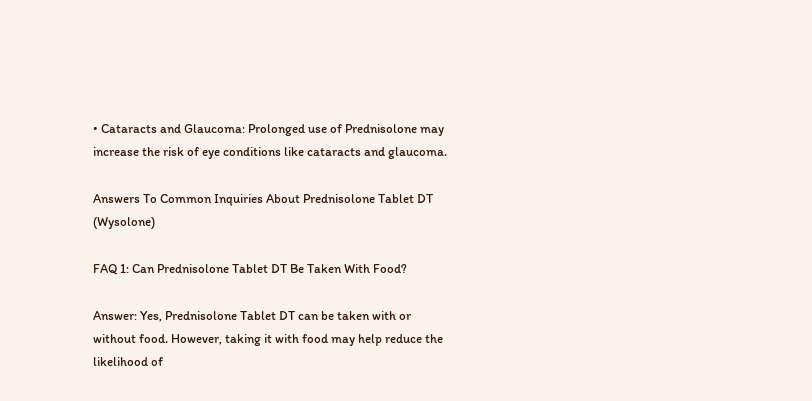• Cataracts and Glaucoma: Prolonged use of Prednisolone may increase the risk of eye conditions like cataracts and glaucoma.

Answers To Common Inquiries About Prednisolone Tablet DT (Wysolone)

FAQ 1: Can Prednisolone Tablet DT Be Taken With Food?

Answer: Yes, Prednisolone Tablet DT can be taken with or without food. However, taking it with food may help reduce the likelihood of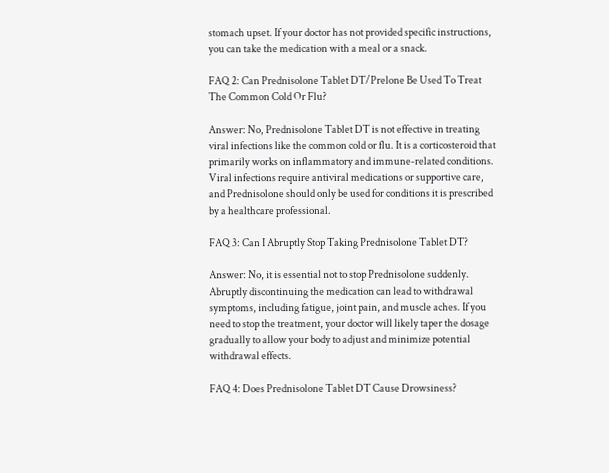stomach upset. If your doctor has not provided specific instructions, you can take the medication with a meal or a snack.

FAQ 2: Can Prednisolone Tablet DT/Prelone Be Used To Treat The Common Cold Or Flu?

Answer: No, Prednisolone Tablet DT is not effective in treating viral infections like the common cold or flu. It is a corticosteroid that primarily works on inflammatory and immune-related conditions. Viral infections require antiviral medications or supportive care, and Prednisolone should only be used for conditions it is prescribed by a healthcare professional.

FAQ 3: Can I Abruptly Stop Taking Prednisolone Tablet DT?

Answer: No, it is essential not to stop Prednisolone suddenly. Abruptly discontinuing the medication can lead to withdrawal symptoms, including fatigue, joint pain, and muscle aches. If you need to stop the treatment, your doctor will likely taper the dosage gradually to allow your body to adjust and minimize potential withdrawal effects.

FAQ 4: Does Prednisolone Tablet DT Cause Drowsiness?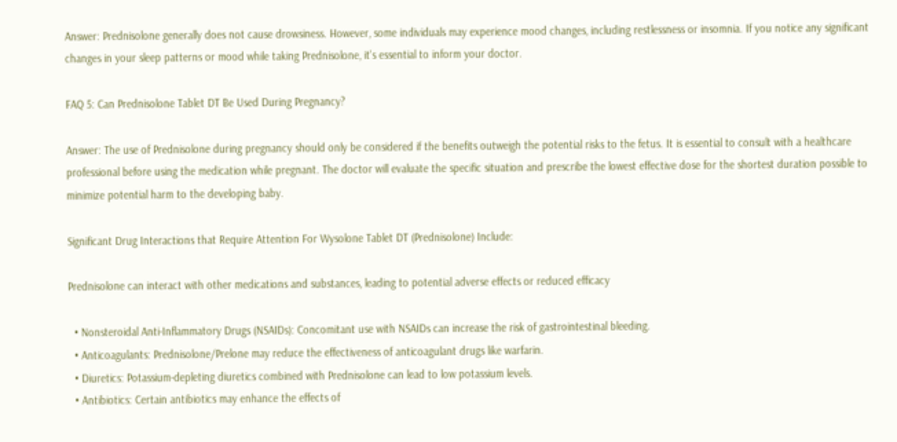Answer: Prednisolone generally does not cause drowsiness. However, some individuals may experience mood changes, including restlessness or insomnia. If you notice any significant changes in your sleep patterns or mood while taking Prednisolone, it's essential to inform your doctor.

FAQ 5: Can Prednisolone Tablet DT Be Used During Pregnancy?

Answer: The use of Prednisolone during pregnancy should only be considered if the benefits outweigh the potential risks to the fetus. It is essential to consult with a healthcare professional before using the medication while pregnant. The doctor will evaluate the specific situation and prescribe the lowest effective dose for the shortest duration possible to minimize potential harm to the developing baby.

Significant Drug Interactions that Require Attention For Wysolone Tablet DT (Prednisolone) Include:

Prednisolone can interact with other medications and substances, leading to potential adverse effects or reduced efficacy

  • Nonsteroidal Anti-Inflammatory Drugs (NSAIDs): Concomitant use with NSAIDs can increase the risk of gastrointestinal bleeding.
  • Anticoagulants: Prednisolone/Prelone may reduce the effectiveness of anticoagulant drugs like warfarin.
  • Diuretics: Potassium-depleting diuretics combined with Prednisolone can lead to low potassium levels.
  • Antibiotics: Certain antibiotics may enhance the effects of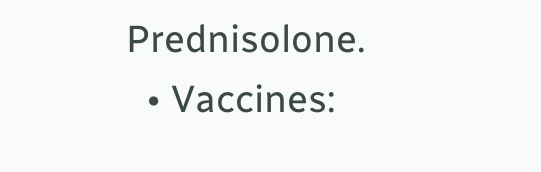Prednisolone.
  • Vaccines: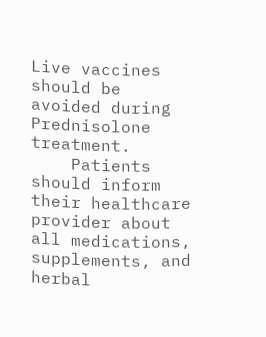Live vaccines should be avoided during Prednisolone treatment.
    Patients should inform their healthcare provider about all medications, supplements, and herbal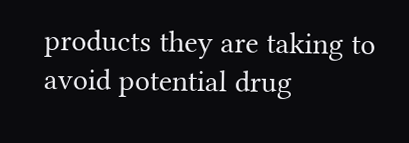products they are taking to avoid potential drug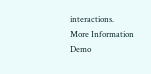interactions.
More Information Demo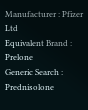Manufacturer : Pfizer Ltd
Equivalent Brand : Prelone
Generic Search : Prednisolone